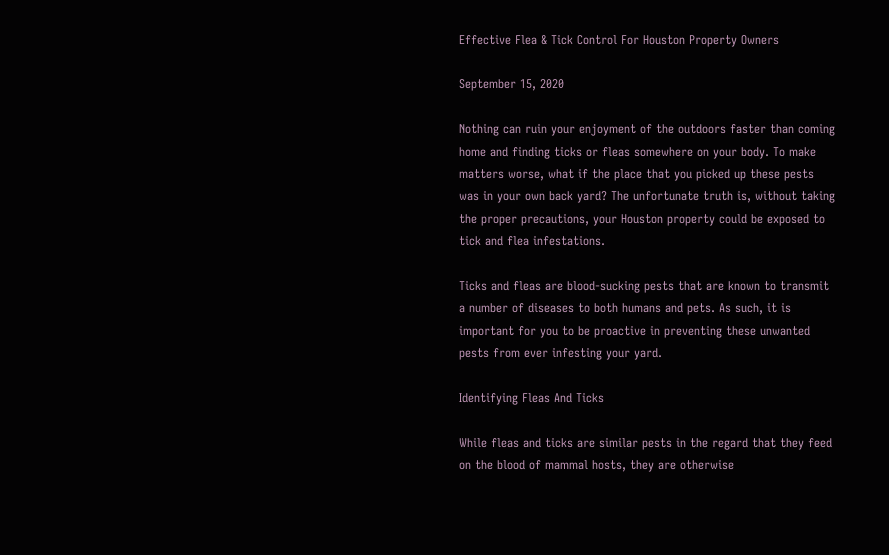Effective Flea & Tick Control For Houston Property Owners

September 15, 2020

Nothing can ruin your enjoyment of the outdoors faster than coming home and finding ticks or fleas somewhere on your body. To make matters worse, what if the place that you picked up these pests was in your own back yard? The unfortunate truth is, without taking the proper precautions, your Houston property could be exposed to tick and flea infestations.

Ticks and fleas are blood-sucking pests that are known to transmit a number of diseases to both humans and pets. As such, it is important for you to be proactive in preventing these unwanted pests from ever infesting your yard.

Identifying Fleas And Ticks

While fleas and ticks are similar pests in the regard that they feed on the blood of mammal hosts, they are otherwise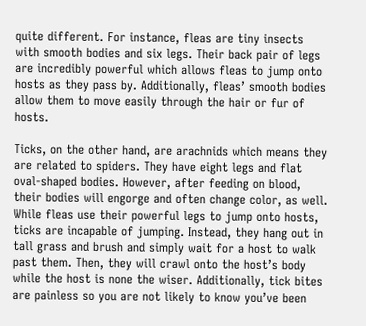quite different. For instance, fleas are tiny insects with smooth bodies and six legs. Their back pair of legs are incredibly powerful which allows fleas to jump onto hosts as they pass by. Additionally, fleas’ smooth bodies allow them to move easily through the hair or fur of hosts.

Ticks, on the other hand, are arachnids which means they are related to spiders. They have eight legs and flat oval-shaped bodies. However, after feeding on blood, their bodies will engorge and often change color, as well. While fleas use their powerful legs to jump onto hosts, ticks are incapable of jumping. Instead, they hang out in tall grass and brush and simply wait for a host to walk past them. Then, they will crawl onto the host’s body while the host is none the wiser. Additionally, tick bites are painless so you are not likely to know you’ve been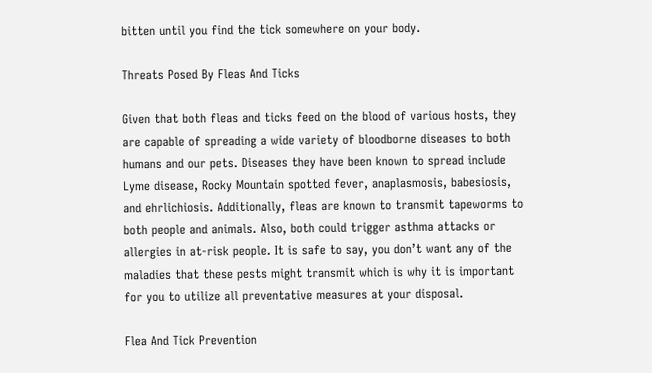bitten until you find the tick somewhere on your body.

Threats Posed By Fleas And Ticks

Given that both fleas and ticks feed on the blood of various hosts, they are capable of spreading a wide variety of bloodborne diseases to both humans and our pets. Diseases they have been known to spread include Lyme disease, Rocky Mountain spotted fever, anaplasmosis, babesiosis, and ehrlichiosis. Additionally, fleas are known to transmit tapeworms to both people and animals. Also, both could trigger asthma attacks or allergies in at-risk people. It is safe to say, you don’t want any of the maladies that these pests might transmit which is why it is important for you to utilize all preventative measures at your disposal.

Flea And Tick Prevention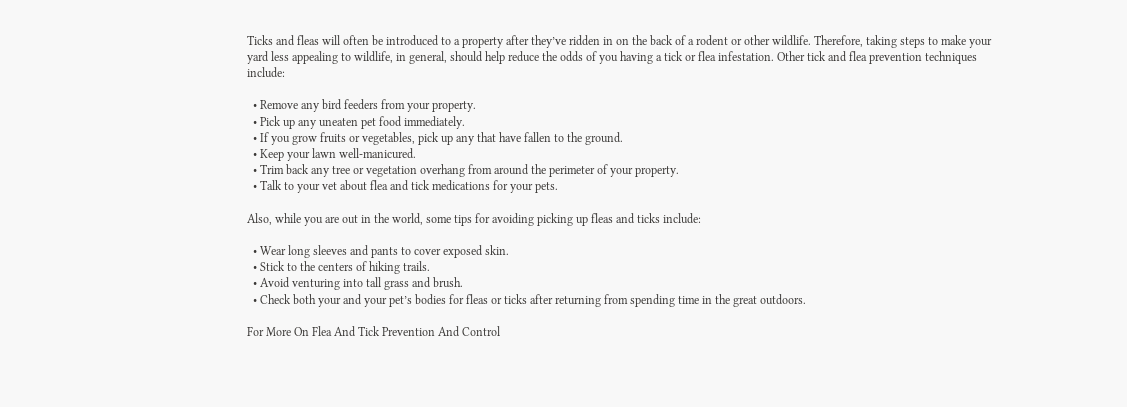Ticks and fleas will often be introduced to a property after they’ve ridden in on the back of a rodent or other wildlife. Therefore, taking steps to make your yard less appealing to wildlife, in general, should help reduce the odds of you having a tick or flea infestation. Other tick and flea prevention techniques include:

  • Remove any bird feeders from your property.
  • Pick up any uneaten pet food immediately.
  • If you grow fruits or vegetables, pick up any that have fallen to the ground.
  • Keep your lawn well-manicured.
  • Trim back any tree or vegetation overhang from around the perimeter of your property.
  • Talk to your vet about flea and tick medications for your pets.

Also, while you are out in the world, some tips for avoiding picking up fleas and ticks include:

  • Wear long sleeves and pants to cover exposed skin.
  • Stick to the centers of hiking trails.
  • Avoid venturing into tall grass and brush.
  • Check both your and your pet’s bodies for fleas or ticks after returning from spending time in the great outdoors.

For More On Flea And Tick Prevention And Control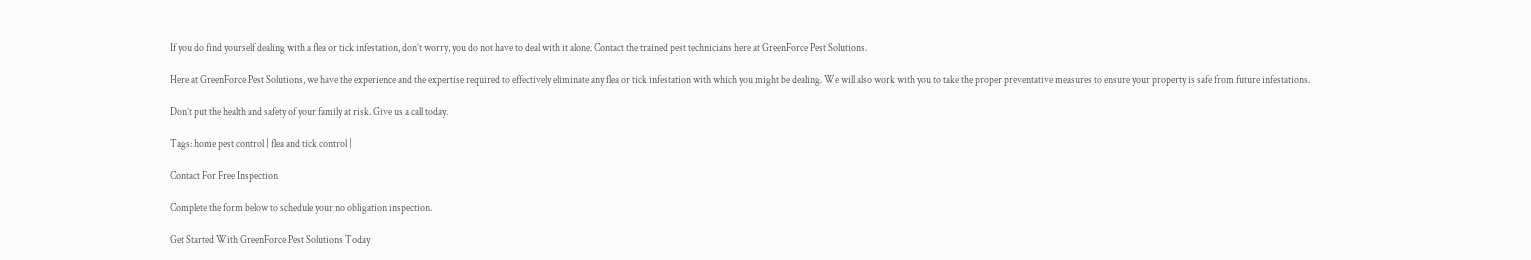If you do find yourself dealing with a flea or tick infestation, don’t worry, you do not have to deal with it alone. Contact the trained pest technicians here at GreenForce Pest Solutions.

Here at GreenForce Pest Solutions, we have the experience and the expertise required to effectively eliminate any flea or tick infestation with which you might be dealing. We will also work with you to take the proper preventative measures to ensure your property is safe from future infestations.

Don’t put the health and safety of your family at risk. Give us a call today.

Tags: home pest control | flea and tick control |

Contact For Free Inspection

Complete the form below to schedule your no obligation inspection.

Get Started With GreenForce Pest Solutions Today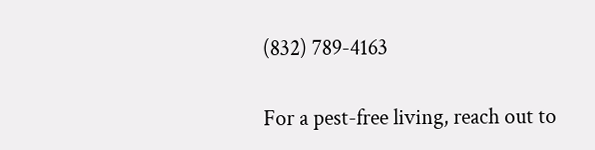(832) 789-4163

For a pest-free living, reach out to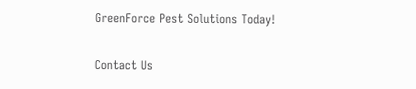GreenForce Pest Solutions Today!

Contact Us